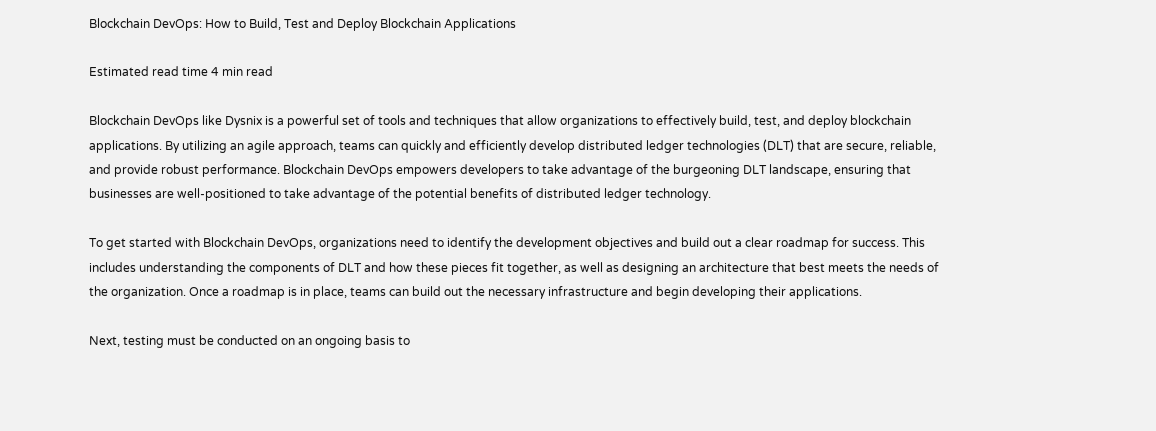Blockchain DevOps: How to Build, Test and Deploy Blockchain Applications

Estimated read time 4 min read

Blockchain DevOps like Dysnix is a powerful set of tools and techniques that allow organizations to effectively build, test, and deploy blockchain applications. By utilizing an agile approach, teams can quickly and efficiently develop distributed ledger technologies (DLT) that are secure, reliable, and provide robust performance. Blockchain DevOps empowers developers to take advantage of the burgeoning DLT landscape, ensuring that businesses are well-positioned to take advantage of the potential benefits of distributed ledger technology.

To get started with Blockchain DevOps, organizations need to identify the development objectives and build out a clear roadmap for success. This includes understanding the components of DLT and how these pieces fit together, as well as designing an architecture that best meets the needs of the organization. Once a roadmap is in place, teams can build out the necessary infrastructure and begin developing their applications.

Next, testing must be conducted on an ongoing basis to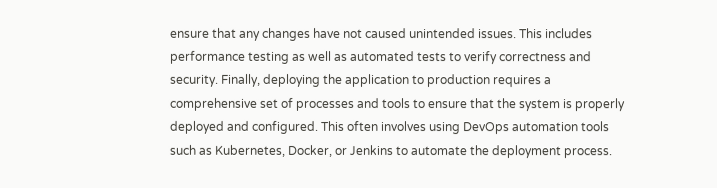ensure that any changes have not caused unintended issues. This includes performance testing as well as automated tests to verify correctness and security. Finally, deploying the application to production requires a comprehensive set of processes and tools to ensure that the system is properly deployed and configured. This often involves using DevOps automation tools such as Kubernetes, Docker, or Jenkins to automate the deployment process.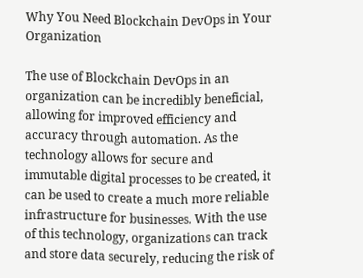Why You Need Blockchain DevOps in Your Organization

The use of Blockchain DevOps in an organization can be incredibly beneficial, allowing for improved efficiency and accuracy through automation. As the technology allows for secure and immutable digital processes to be created, it can be used to create a much more reliable infrastructure for businesses. With the use of this technology, organizations can track and store data securely, reducing the risk of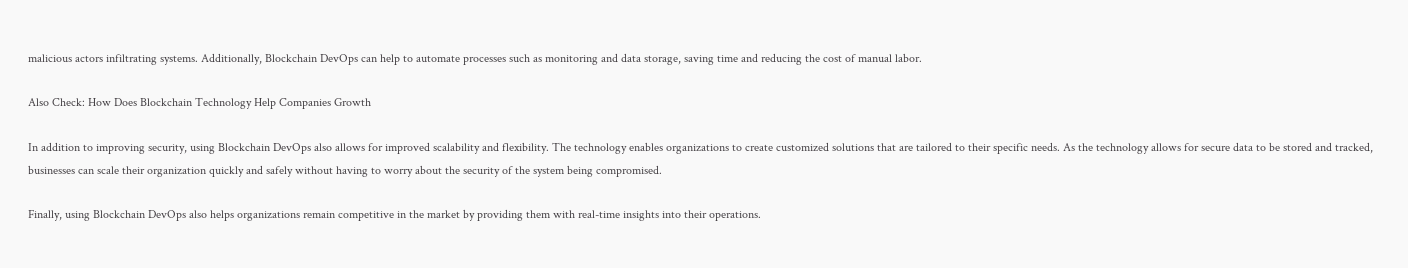malicious actors infiltrating systems. Additionally, Blockchain DevOps can help to automate processes such as monitoring and data storage, saving time and reducing the cost of manual labor.

Also Check: How Does Blockchain Technology Help Companies Growth

In addition to improving security, using Blockchain DevOps also allows for improved scalability and flexibility. The technology enables organizations to create customized solutions that are tailored to their specific needs. As the technology allows for secure data to be stored and tracked, businesses can scale their organization quickly and safely without having to worry about the security of the system being compromised.

Finally, using Blockchain DevOps also helps organizations remain competitive in the market by providing them with real-time insights into their operations.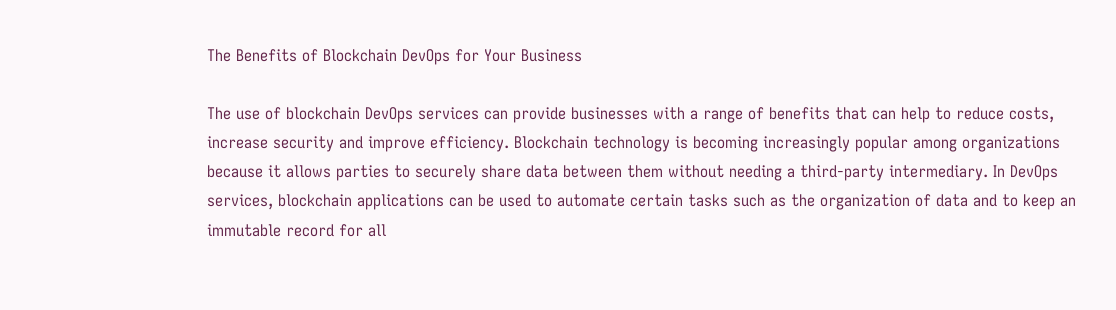The Benefits of Blockchain DevOps for Your Business

The use of blockchain DevOps services can provide businesses with a range of benefits that can help to reduce costs, increase security and improve efficiency. Blockchain technology is becoming increasingly popular among organizations because it allows parties to securely share data between them without needing a third-party intermediary. In DevOps services, blockchain applications can be used to automate certain tasks such as the organization of data and to keep an immutable record for all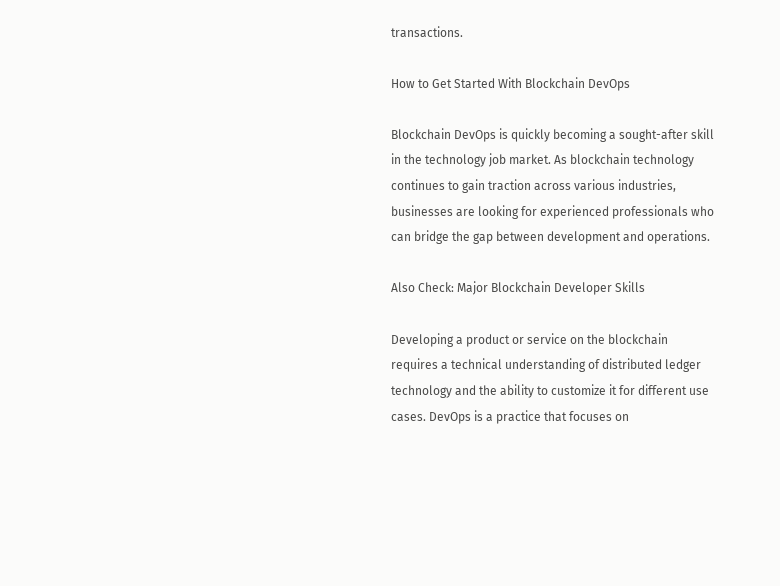transactions.

How to Get Started With Blockchain DevOps

Blockchain DevOps is quickly becoming a sought-after skill in the technology job market. As blockchain technology continues to gain traction across various industries, businesses are looking for experienced professionals who can bridge the gap between development and operations.

Also Check: Major Blockchain Developer Skills

Developing a product or service on the blockchain requires a technical understanding of distributed ledger technology and the ability to customize it for different use cases. DevOps is a practice that focuses on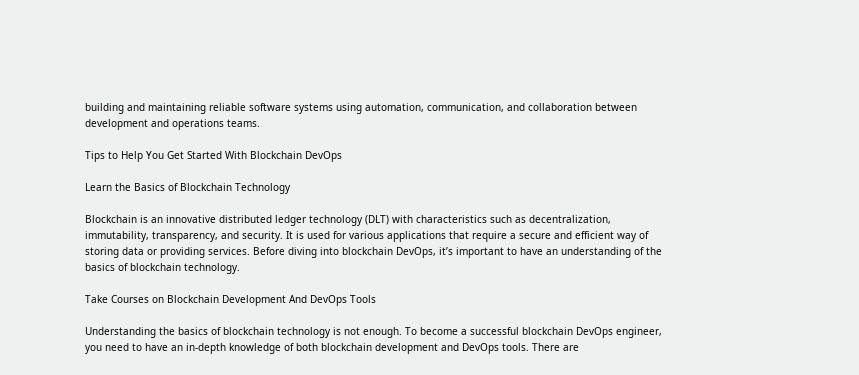building and maintaining reliable software systems using automation, communication, and collaboration between development and operations teams.

Tips to Help You Get Started With Blockchain DevOps

Learn the Basics of Blockchain Technology

Blockchain is an innovative distributed ledger technology (DLT) with characteristics such as decentralization, immutability, transparency, and security. It is used for various applications that require a secure and efficient way of storing data or providing services. Before diving into blockchain DevOps, it’s important to have an understanding of the basics of blockchain technology.

Take Courses on Blockchain Development And DevOps Tools

Understanding the basics of blockchain technology is not enough. To become a successful blockchain DevOps engineer, you need to have an in-depth knowledge of both blockchain development and DevOps tools. There are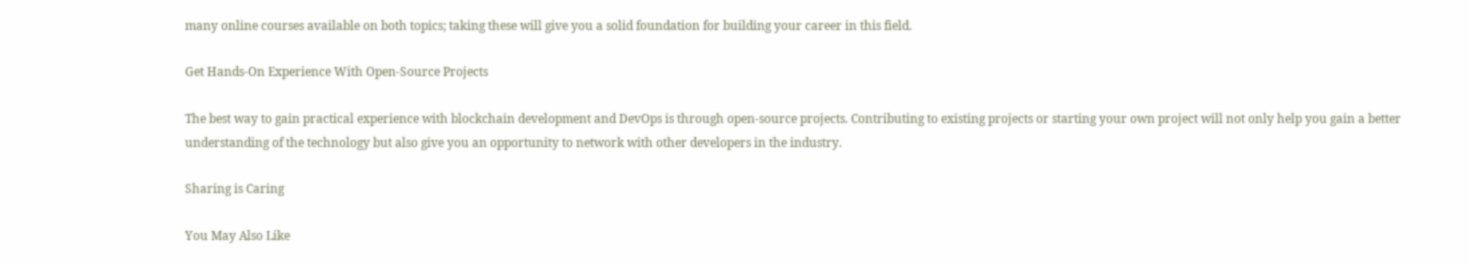many online courses available on both topics; taking these will give you a solid foundation for building your career in this field.

Get Hands-On Experience With Open-Source Projects

The best way to gain practical experience with blockchain development and DevOps is through open-source projects. Contributing to existing projects or starting your own project will not only help you gain a better understanding of the technology but also give you an opportunity to network with other developers in the industry.

Sharing is Caring

You May Also Like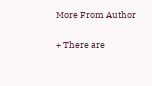More From Author

+ There are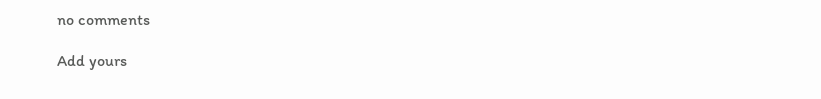no comments

Add yours